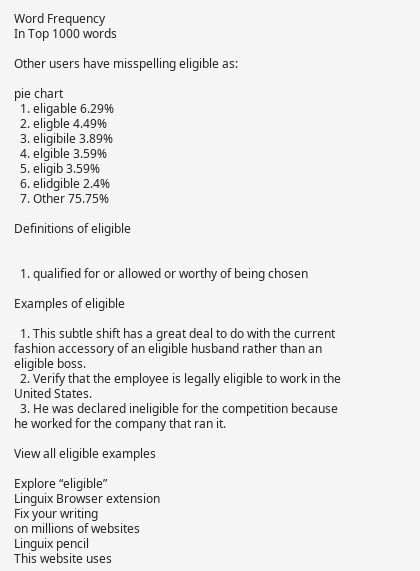Word Frequency
In Top 1000 words

Other users have misspelling eligible as:

pie chart
  1. eligable 6.29%
  2. eligble 4.49%
  3. eligibile 3.89%
  4. elgible 3.59%
  5. eligib 3.59%
  6. elidgible 2.4%
  7. Other 75.75%

Definitions of eligible


  1. qualified for or allowed or worthy of being chosen

Examples of eligible

  1. This subtle shift has a great deal to do with the current fashion accessory of an eligible husband rather than an eligible boss.
  2. Verify that the employee is legally eligible to work in the United States.
  3. He was declared ineligible for the competition because he worked for the company that ran it.

View all eligible examples

Explore “eligible”
Linguix Browser extension
Fix your writing
on millions of websites
Linguix pencil
This website uses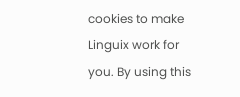cookies to make Linguix work for you. By using this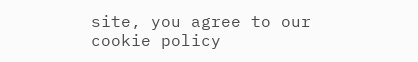site, you agree to our cookie policy